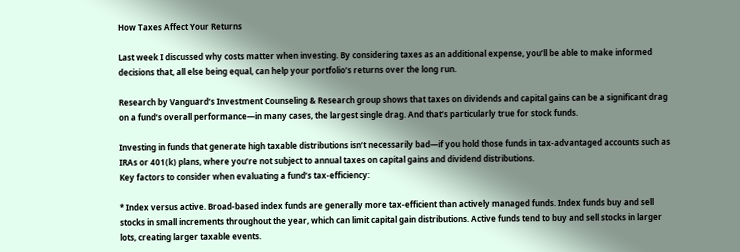How Taxes Affect Your Returns

Last week I discussed why costs matter when investing. By considering taxes as an additional expense, you’ll be able to make informed decisions that, all else being equal, can help your portfolio’s returns over the long run.

Research by Vanguard’s Investment Counseling & Research group shows that taxes on dividends and capital gains can be a significant drag on a fund’s overall performance—in many cases, the largest single drag. And that’s particularly true for stock funds.

Investing in funds that generate high taxable distributions isn’t necessarily bad—if you hold those funds in tax-advantaged accounts such as IRAs or 401(k) plans, where you’re not subject to annual taxes on capital gains and dividend distributions.
Key factors to consider when evaluating a fund’s tax-efficiency:

* Index versus active. Broad-based index funds are generally more tax-efficient than actively managed funds. Index funds buy and sell stocks in small increments throughout the year, which can limit capital gain distributions. Active funds tend to buy and sell stocks in larger lots, creating larger taxable events.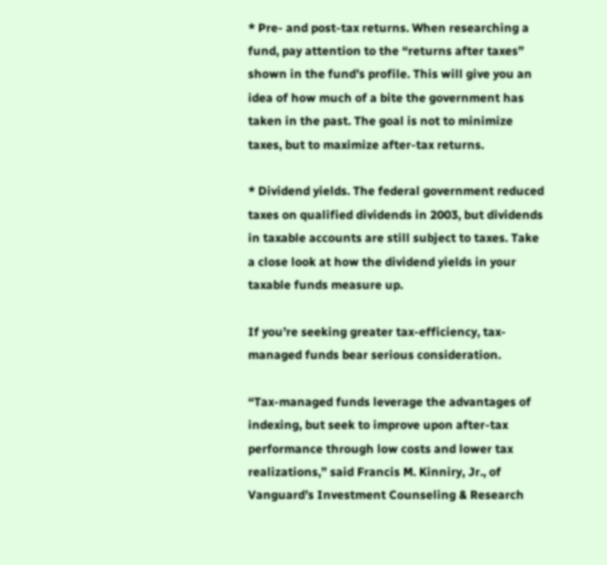* Pre- and post-tax returns. When researching a fund, pay attention to the “returns after taxes” shown in the fund’s profile. This will give you an idea of how much of a bite the government has taken in the past. The goal is not to minimize taxes, but to maximize after-tax returns.

* Dividend yields. The federal government reduced taxes on qualified dividends in 2003, but dividends in taxable accounts are still subject to taxes. Take a close look at how the dividend yields in your taxable funds measure up.

If you’re seeking greater tax-efficiency, tax-managed funds bear serious consideration.

“Tax-managed funds leverage the advantages of indexing, but seek to improve upon after-tax performance through low costs and lower tax realizations,” said Francis M. Kinniry, Jr., of Vanguard’s Investment Counseling & Research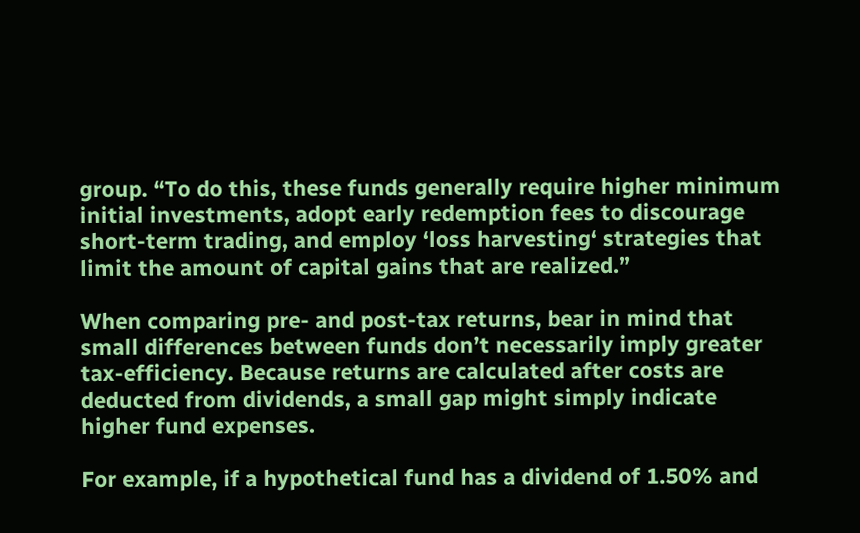group. “To do this, these funds generally require higher minimum initial investments, adopt early redemption fees to discourage short-term trading, and employ ‘loss harvesting‘ strategies that limit the amount of capital gains that are realized.”

When comparing pre- and post-tax returns, bear in mind that small differences between funds don’t necessarily imply greater tax-efficiency. Because returns are calculated after costs are deducted from dividends, a small gap might simply indicate higher fund expenses.

For example, if a hypothetical fund has a dividend of 1.50% and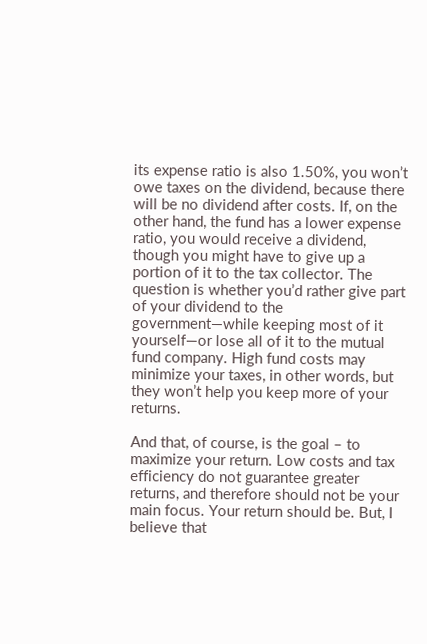its expense ratio is also 1.50%, you won’t owe taxes on the dividend, because there will be no dividend after costs. If, on the other hand, the fund has a lower expense ratio, you would receive a dividend, though you might have to give up a portion of it to the tax collector. The question is whether you’d rather give part of your dividend to the government—while keeping most of it yourself—or lose all of it to the mutual fund company. High fund costs may minimize your taxes, in other words, but they won’t help you keep more of your returns.

And that, of course, is the goal – to maximize your return. Low costs and tax efficiency do not guarantee greater returns, and therefore should not be your main focus. Your return should be. But, I believe that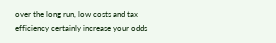over the long run, low costs and tax efficiency certainly increase your odds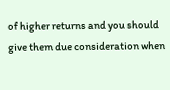of higher returns and you should give them due consideration when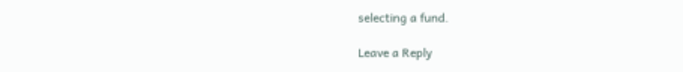selecting a fund.

Leave a Reply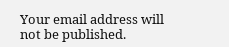Your email address will not be published.